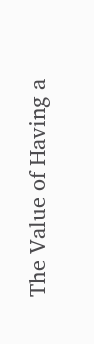The Value of Having a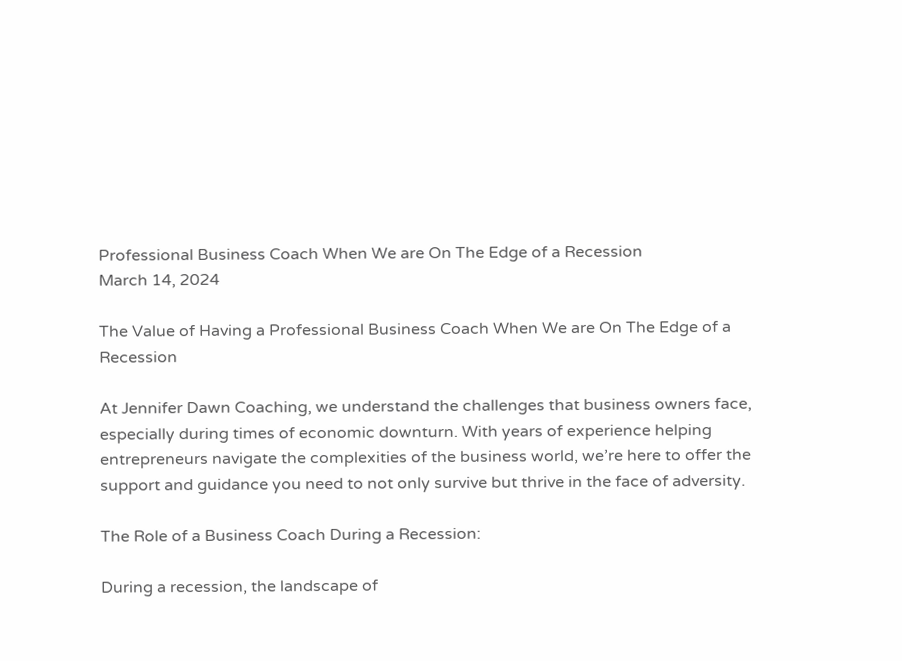Professional Business Coach When We are On The Edge of a Recession
March 14, 2024

The Value of Having a Professional Business Coach When We are On The Edge of a Recession

At Jennifer Dawn Coaching, we understand the challenges that business owners face, especially during times of economic downturn. With years of experience helping entrepreneurs navigate the complexities of the business world, we’re here to offer the support and guidance you need to not only survive but thrive in the face of adversity.

The Role of a Business Coach During a Recession:

During a recession, the landscape of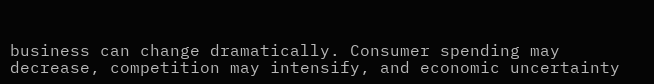business can change dramatically. Consumer spending may decrease, competition may intensify, and economic uncertainty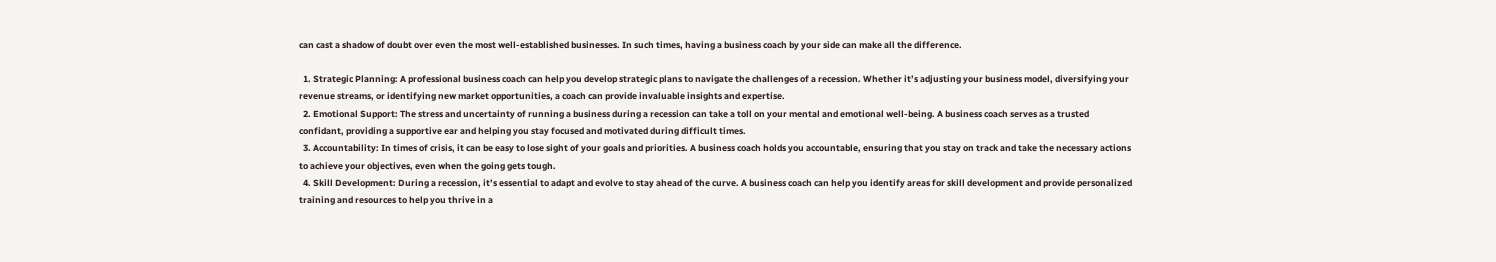can cast a shadow of doubt over even the most well-established businesses. In such times, having a business coach by your side can make all the difference.

  1. Strategic Planning: A professional business coach can help you develop strategic plans to navigate the challenges of a recession. Whether it’s adjusting your business model, diversifying your revenue streams, or identifying new market opportunities, a coach can provide invaluable insights and expertise.
  2. Emotional Support: The stress and uncertainty of running a business during a recession can take a toll on your mental and emotional well-being. A business coach serves as a trusted confidant, providing a supportive ear and helping you stay focused and motivated during difficult times.
  3. Accountability: In times of crisis, it can be easy to lose sight of your goals and priorities. A business coach holds you accountable, ensuring that you stay on track and take the necessary actions to achieve your objectives, even when the going gets tough.
  4. Skill Development: During a recession, it’s essential to adapt and evolve to stay ahead of the curve. A business coach can help you identify areas for skill development and provide personalized training and resources to help you thrive in a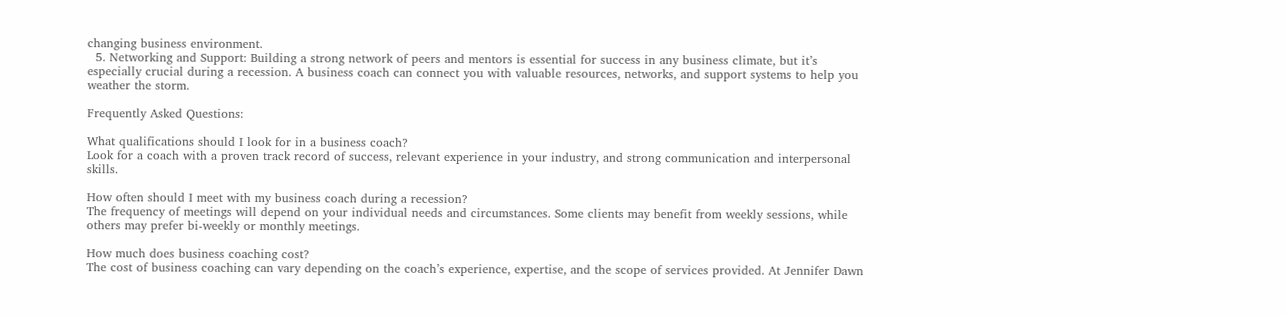changing business environment.
  5. Networking and Support: Building a strong network of peers and mentors is essential for success in any business climate, but it’s especially crucial during a recession. A business coach can connect you with valuable resources, networks, and support systems to help you weather the storm.

Frequently Asked Questions:

What qualifications should I look for in a business coach?
Look for a coach with a proven track record of success, relevant experience in your industry, and strong communication and interpersonal skills.

How often should I meet with my business coach during a recession?
The frequency of meetings will depend on your individual needs and circumstances. Some clients may benefit from weekly sessions, while others may prefer bi-weekly or monthly meetings.

How much does business coaching cost?
The cost of business coaching can vary depending on the coach’s experience, expertise, and the scope of services provided. At Jennifer Dawn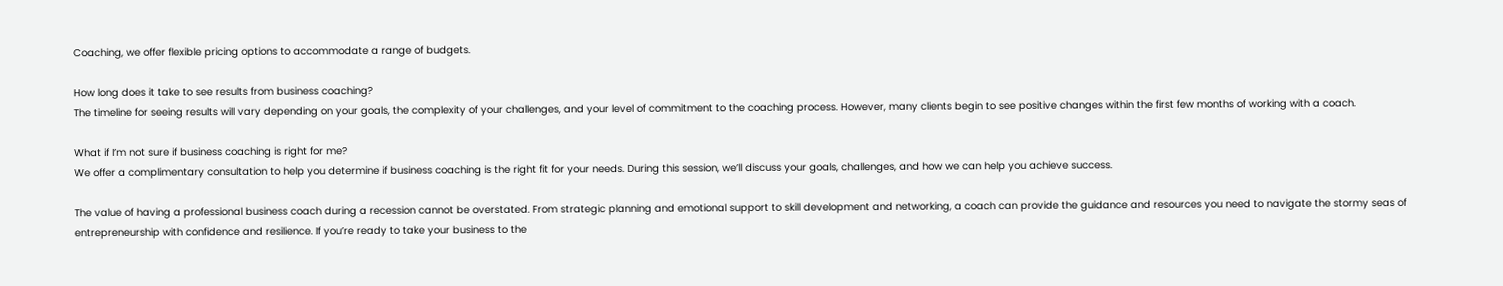Coaching, we offer flexible pricing options to accommodate a range of budgets.

How long does it take to see results from business coaching?
The timeline for seeing results will vary depending on your goals, the complexity of your challenges, and your level of commitment to the coaching process. However, many clients begin to see positive changes within the first few months of working with a coach.

What if I’m not sure if business coaching is right for me?
We offer a complimentary consultation to help you determine if business coaching is the right fit for your needs. During this session, we’ll discuss your goals, challenges, and how we can help you achieve success.

The value of having a professional business coach during a recession cannot be overstated. From strategic planning and emotional support to skill development and networking, a coach can provide the guidance and resources you need to navigate the stormy seas of entrepreneurship with confidence and resilience. If you’re ready to take your business to the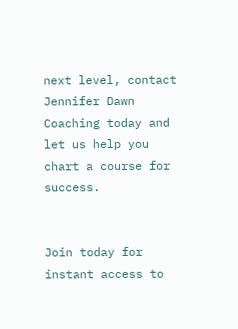next level, contact Jennifer Dawn Coaching today and let us help you chart a course for success.


Join today for instant access to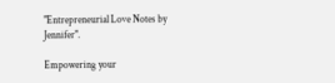"Entrepreneurial Love Notes by Jennifer".

Empowering your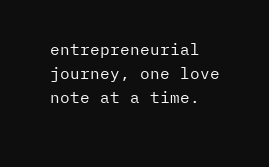entrepreneurial journey, one love note at a time.